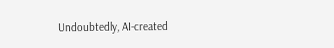Undoubtedly, AI-created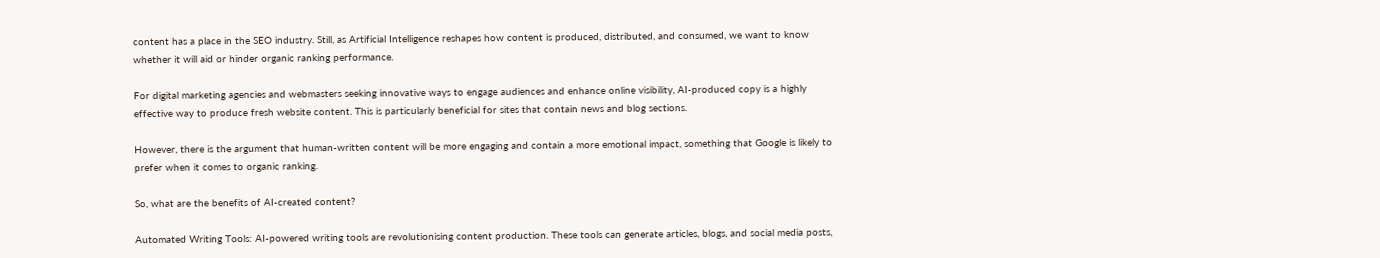content has a place in the SEO industry. Still, as Artificial Intelligence reshapes how content is produced, distributed, and consumed, we want to know whether it will aid or hinder organic ranking performance.

For digital marketing agencies and webmasters seeking innovative ways to engage audiences and enhance online visibility, AI-produced copy is a highly effective way to produce fresh website content. This is particularly beneficial for sites that contain news and blog sections.

However, there is the argument that human-written content will be more engaging and contain a more emotional impact, something that Google is likely to prefer when it comes to organic ranking.

So, what are the benefits of AI-created content?

Automated Writing Tools: AI-powered writing tools are revolutionising content production. These tools can generate articles, blogs, and social media posts,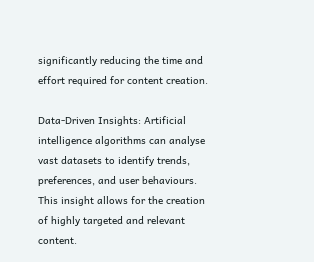significantly reducing the time and effort required for content creation.

Data-Driven Insights: Artificial intelligence algorithms can analyse vast datasets to identify trends, preferences, and user behaviours. This insight allows for the creation of highly targeted and relevant content.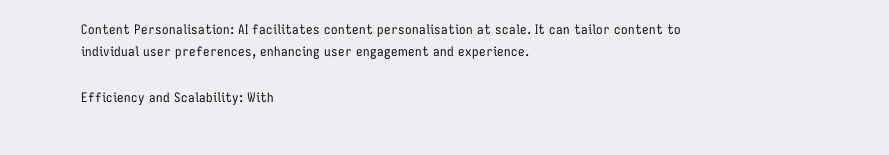Content Personalisation: AI facilitates content personalisation at scale. It can tailor content to individual user preferences, enhancing user engagement and experience.

Efficiency and Scalability: With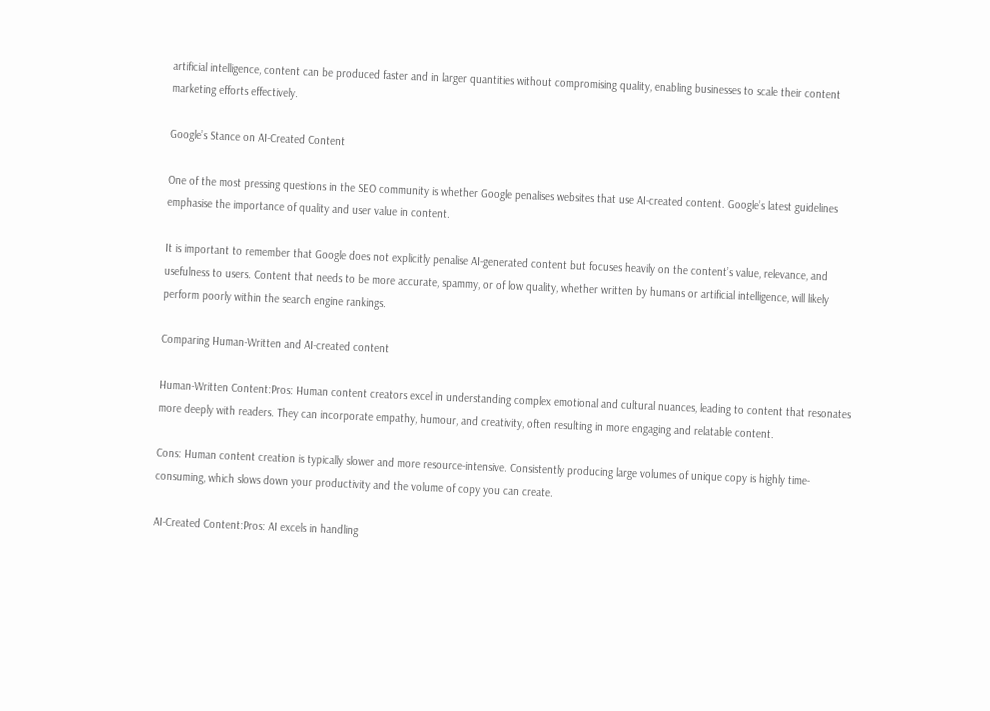artificial intelligence, content can be produced faster and in larger quantities without compromising quality, enabling businesses to scale their content marketing efforts effectively.

Google’s Stance on AI-Created Content

One of the most pressing questions in the SEO community is whether Google penalises websites that use AI-created content. Google’s latest guidelines emphasise the importance of quality and user value in content.

It is important to remember that Google does not explicitly penalise AI-generated content but focuses heavily on the content’s value, relevance, and usefulness to users. Content that needs to be more accurate, spammy, or of low quality, whether written by humans or artificial intelligence, will likely perform poorly within the search engine rankings.

Comparing Human-Written and AI-created content

Human-Written Content:Pros: Human content creators excel in understanding complex emotional and cultural nuances, leading to content that resonates more deeply with readers. They can incorporate empathy, humour, and creativity, often resulting in more engaging and relatable content.

Cons: Human content creation is typically slower and more resource-intensive. Consistently producing large volumes of unique copy is highly time-consuming, which slows down your productivity and the volume of copy you can create.

AI-Created Content:Pros: AI excels in handling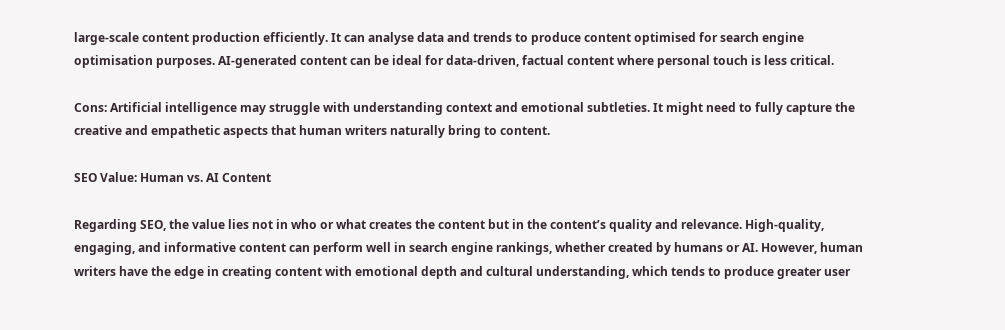large-scale content production efficiently. It can analyse data and trends to produce content optimised for search engine optimisation purposes. AI-generated content can be ideal for data-driven, factual content where personal touch is less critical.

Cons: Artificial intelligence may struggle with understanding context and emotional subtleties. It might need to fully capture the creative and empathetic aspects that human writers naturally bring to content.

SEO Value: Human vs. AI Content

Regarding SEO, the value lies not in who or what creates the content but in the content’s quality and relevance. High-quality, engaging, and informative content can perform well in search engine rankings, whether created by humans or AI. However, human writers have the edge in creating content with emotional depth and cultural understanding, which tends to produce greater user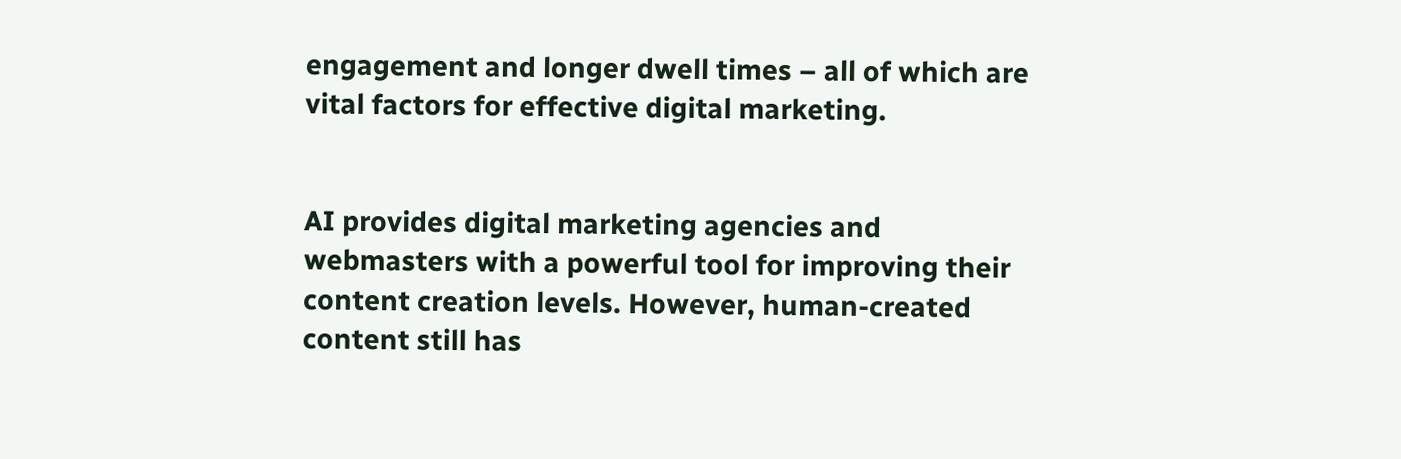engagement and longer dwell times – all of which are vital factors for effective digital marketing.


AI provides digital marketing agencies and webmasters with a powerful tool for improving their content creation levels. However, human-created content still has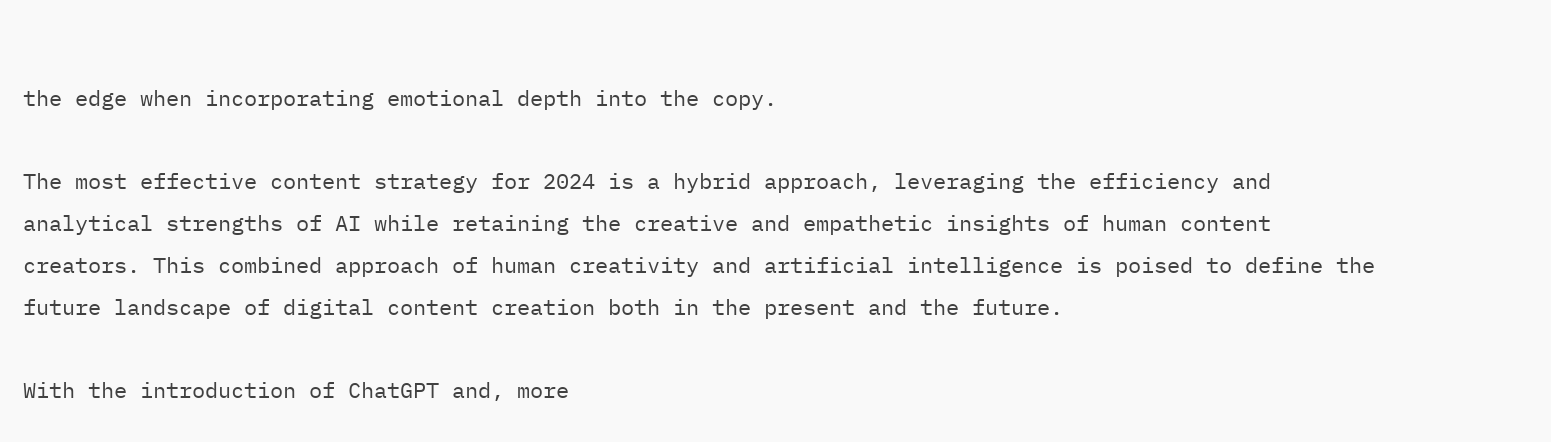the edge when incorporating emotional depth into the copy.

The most effective content strategy for 2024 is a hybrid approach, leveraging the efficiency and analytical strengths of AI while retaining the creative and empathetic insights of human content creators. This combined approach of human creativity and artificial intelligence is poised to define the future landscape of digital content creation both in the present and the future.

With the introduction of ChatGPT and, more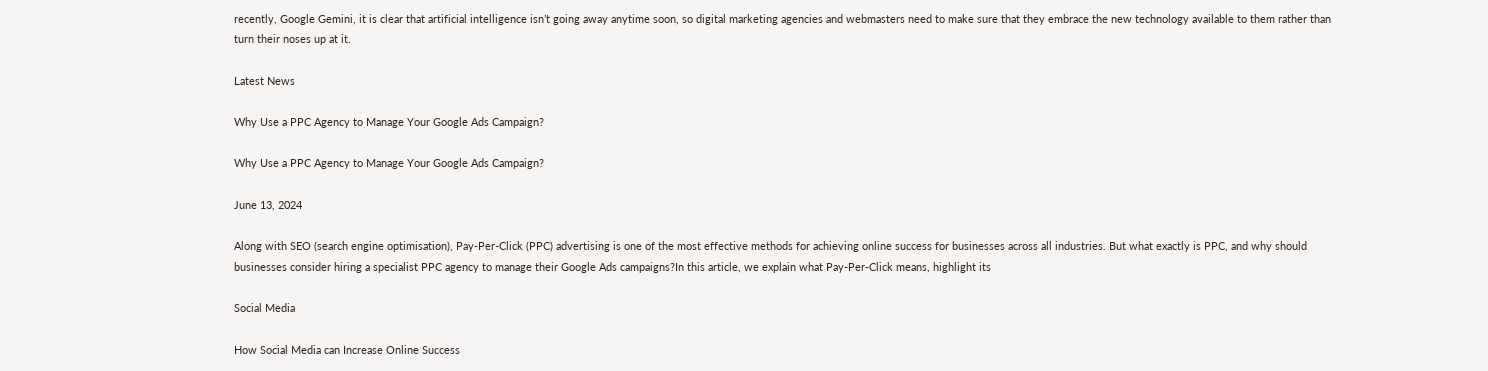recently, Google Gemini, it is clear that artificial intelligence isn’t going away anytime soon, so digital marketing agencies and webmasters need to make sure that they embrace the new technology available to them rather than turn their noses up at it.

Latest News

Why Use a PPC Agency to Manage Your Google Ads Campaign?

Why Use a PPC Agency to Manage Your Google Ads Campaign?

June 13, 2024

Along with SEO (search engine optimisation), Pay-Per-Click (PPC) advertising is one of the most effective methods for achieving online success for businesses across all industries. But what exactly is PPC, and why should businesses consider hiring a specialist PPC agency to manage their Google Ads campaigns?In this article, we explain what Pay-Per-Click means, highlight its

Social Media

How Social Media can Increase Online Success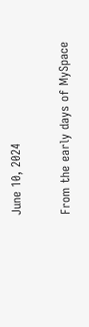June 10, 2024

From the early days of MySpace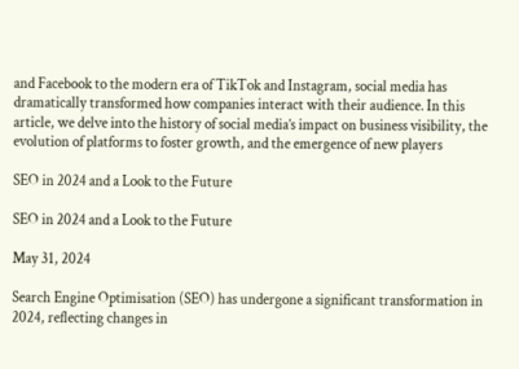and Facebook to the modern era of TikTok and Instagram, social media has dramatically transformed how companies interact with their audience. In this article, we delve into the history of social media’s impact on business visibility, the evolution of platforms to foster growth, and the emergence of new players

SEO in 2024 and a Look to the Future

SEO in 2024 and a Look to the Future

May 31, 2024

Search Engine Optimisation (SEO) has undergone a significant transformation in 2024, reflecting changes in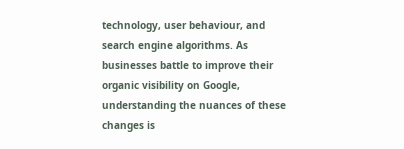technology, user behaviour, and search engine algorithms. As businesses battle to improve their organic visibility on Google, understanding the nuances of these changes is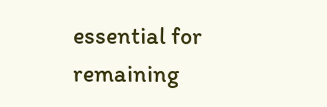essential for remaining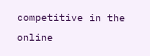competitive in the online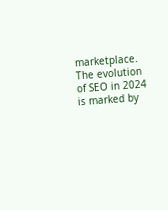marketplace. The evolution of SEO in 2024 is marked by